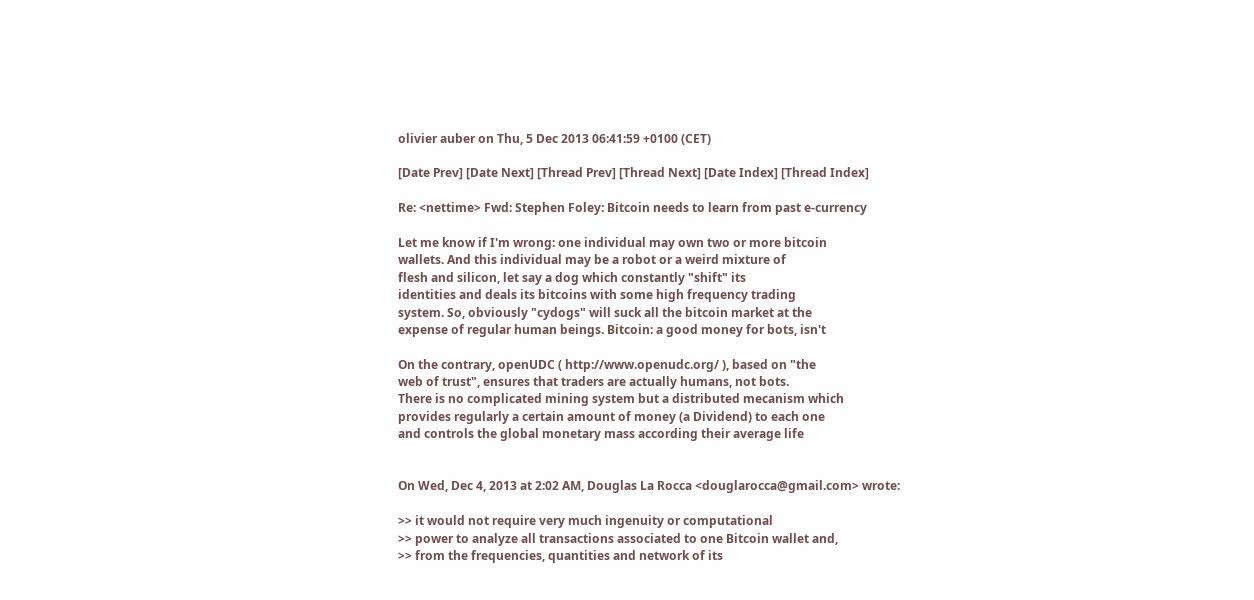olivier auber on Thu, 5 Dec 2013 06:41:59 +0100 (CET)

[Date Prev] [Date Next] [Thread Prev] [Thread Next] [Date Index] [Thread Index]

Re: <nettime> Fwd: Stephen Foley: Bitcoin needs to learn from past e-currency

Let me know if I'm wrong: one individual may own two or more bitcoin
wallets. And this individual may be a robot or a weird mixture of
flesh and silicon, let say a dog which constantly "shift" its
identities and deals its bitcoins with some high frequency trading
system. So, obviously "cydogs" will suck all the bitcoin market at the
expense of regular human beings. Bitcoin: a good money for bots, isn't

On the contrary, openUDC ( http://www.openudc.org/ ), based on "the
web of trust", ensures that traders are actually humans, not bots.
There is no complicated mining system but a distributed mecanism which
provides regularly a certain amount of money (a Dividend) to each one
and controls the global monetary mass according their average life


On Wed, Dec 4, 2013 at 2:02 AM, Douglas La Rocca <douglarocca@gmail.com> wrote:

>> it would not require very much ingenuity or computational
>> power to analyze all transactions associated to one Bitcoin wallet and,
>> from the frequencies, quantities and network of its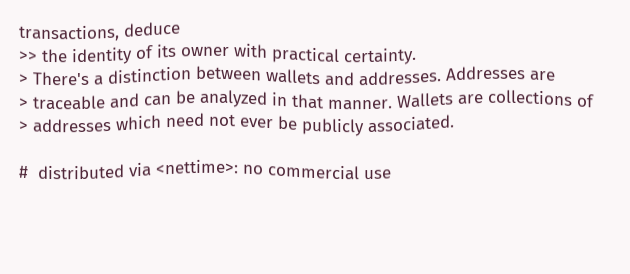transactions, deduce
>> the identity of its owner with practical certainty.
> There's a distinction between wallets and addresses. Addresses are
> traceable and can be analyzed in that manner. Wallets are collections of
> addresses which need not ever be publicly associated.

#  distributed via <nettime>: no commercial use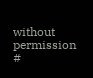without permission
#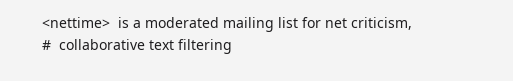<nettime>  is a moderated mailing list for net criticism,
#  collaborative text filtering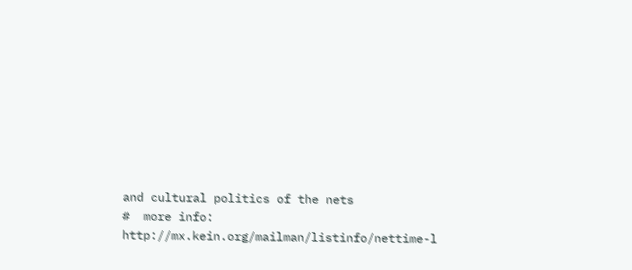and cultural politics of the nets
#  more info: http://mx.kein.org/mailman/listinfo/nettime-l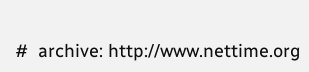#  archive: http://www.nettime.org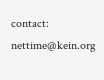contact: nettime@kein.org